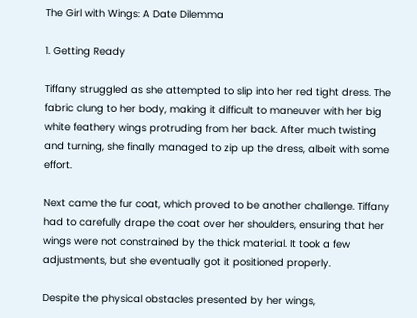The Girl with Wings: A Date Dilemma

1. Getting Ready

Tiffany struggled as she attempted to slip into her red tight dress. The fabric clung to her body, making it difficult to maneuver with her big white feathery wings protruding from her back. After much twisting and turning, she finally managed to zip up the dress, albeit with some effort.

Next came the fur coat, which proved to be another challenge. Tiffany had to carefully drape the coat over her shoulders, ensuring that her wings were not constrained by the thick material. It took a few adjustments, but she eventually got it positioned properly.

Despite the physical obstacles presented by her wings,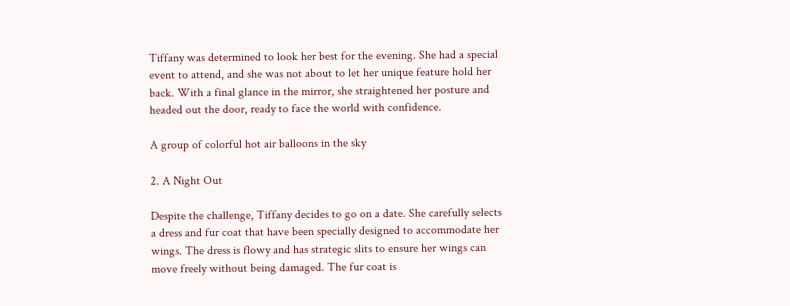Tiffany was determined to look her best for the evening. She had a special event to attend, and she was not about to let her unique feature hold her back. With a final glance in the mirror, she straightened her posture and headed out the door, ready to face the world with confidence.

A group of colorful hot air balloons in the sky

2. A Night Out

Despite the challenge, Tiffany decides to go on a date. She carefully selects a dress and fur coat that have been specially designed to accommodate her wings. The dress is flowy and has strategic slits to ensure her wings can move freely without being damaged. The fur coat is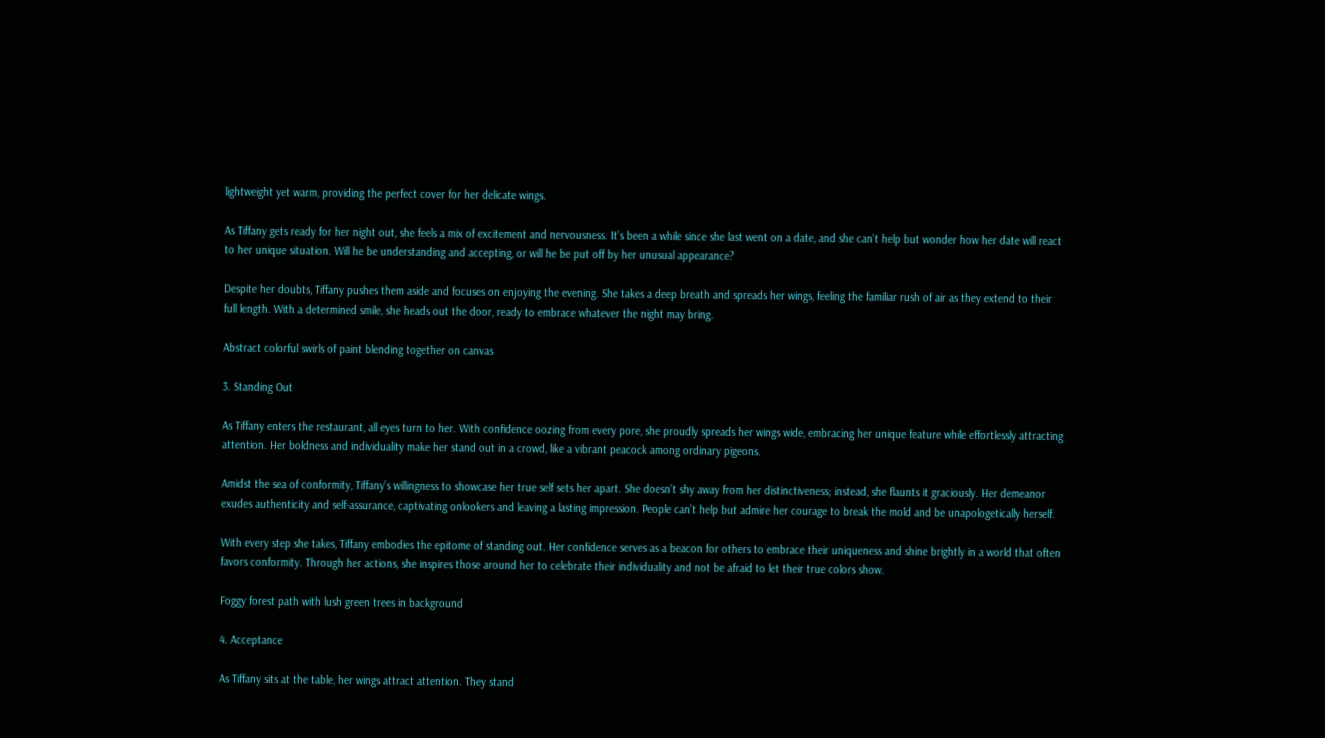lightweight yet warm, providing the perfect cover for her delicate wings.

As Tiffany gets ready for her night out, she feels a mix of excitement and nervousness. It’s been a while since she last went on a date, and she can’t help but wonder how her date will react to her unique situation. Will he be understanding and accepting, or will he be put off by her unusual appearance?

Despite her doubts, Tiffany pushes them aside and focuses on enjoying the evening. She takes a deep breath and spreads her wings, feeling the familiar rush of air as they extend to their full length. With a determined smile, she heads out the door, ready to embrace whatever the night may bring.

Abstract colorful swirls of paint blending together on canvas

3. Standing Out

As Tiffany enters the restaurant, all eyes turn to her. With confidence oozing from every pore, she proudly spreads her wings wide, embracing her unique feature while effortlessly attracting attention. Her boldness and individuality make her stand out in a crowd, like a vibrant peacock among ordinary pigeons.

Amidst the sea of conformity, Tiffany’s willingness to showcase her true self sets her apart. She doesn’t shy away from her distinctiveness; instead, she flaunts it graciously. Her demeanor exudes authenticity and self-assurance, captivating onlookers and leaving a lasting impression. People can’t help but admire her courage to break the mold and be unapologetically herself.

With every step she takes, Tiffany embodies the epitome of standing out. Her confidence serves as a beacon for others to embrace their uniqueness and shine brightly in a world that often favors conformity. Through her actions, she inspires those around her to celebrate their individuality and not be afraid to let their true colors show.

Foggy forest path with lush green trees in background

4. Acceptance

As Tiffany sits at the table, her wings attract attention. They stand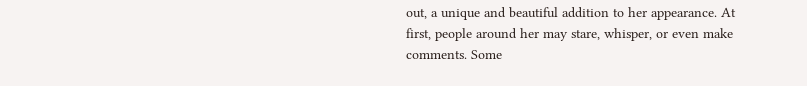out, a unique and beautiful addition to her appearance. At first, people around her may stare, whisper, or even make comments. Some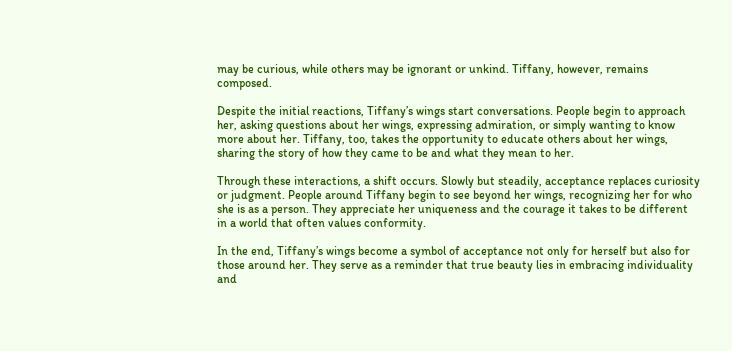may be curious, while others may be ignorant or unkind. Tiffany, however, remains composed.

Despite the initial reactions, Tiffany’s wings start conversations. People begin to approach her, asking questions about her wings, expressing admiration, or simply wanting to know more about her. Tiffany, too, takes the opportunity to educate others about her wings, sharing the story of how they came to be and what they mean to her.

Through these interactions, a shift occurs. Slowly but steadily, acceptance replaces curiosity or judgment. People around Tiffany begin to see beyond her wings, recognizing her for who she is as a person. They appreciate her uniqueness and the courage it takes to be different in a world that often values conformity.

In the end, Tiffany’s wings become a symbol of acceptance not only for herself but also for those around her. They serve as a reminder that true beauty lies in embracing individuality and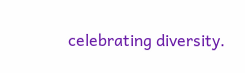celebrating diversity.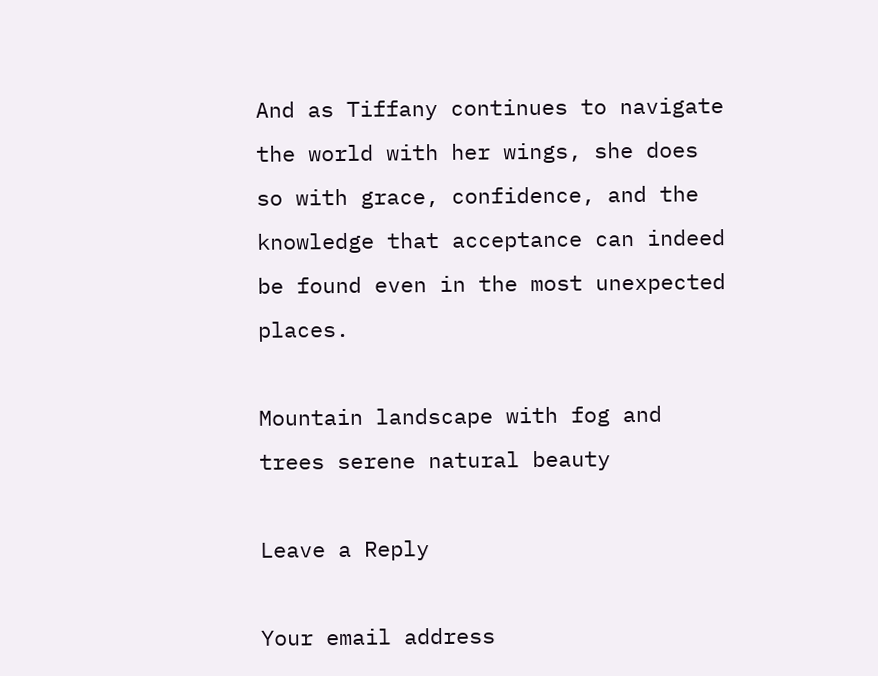And as Tiffany continues to navigate the world with her wings, she does so with grace, confidence, and the knowledge that acceptance can indeed be found even in the most unexpected places.

Mountain landscape with fog and trees serene natural beauty

Leave a Reply

Your email address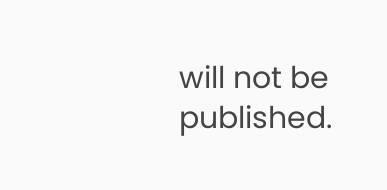will not be published.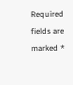Required fields are marked *